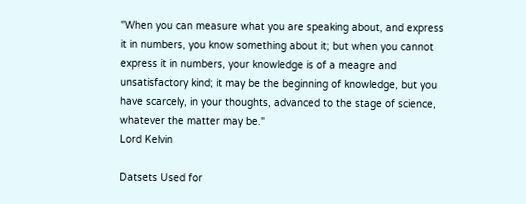"When you can measure what you are speaking about, and express it in numbers, you know something about it; but when you cannot express it in numbers, your knowledge is of a meagre and unsatisfactory kind; it may be the beginning of knowledge, but you have scarcely, in your thoughts, advanced to the stage of science, whatever the matter may be."
Lord Kelvin

Datsets Used for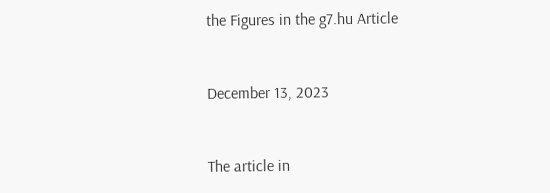the Figures in the g7.hu Article


December 13, 2023


The article in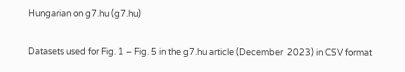Hungarian on g7.hu (g7.hu)

Datasets used for Fig. 1 – Fig. 5 in the g7.hu article (December  2023) in CSV format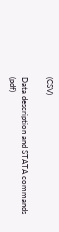(CSV)

Data description and STATA commands (pdf)